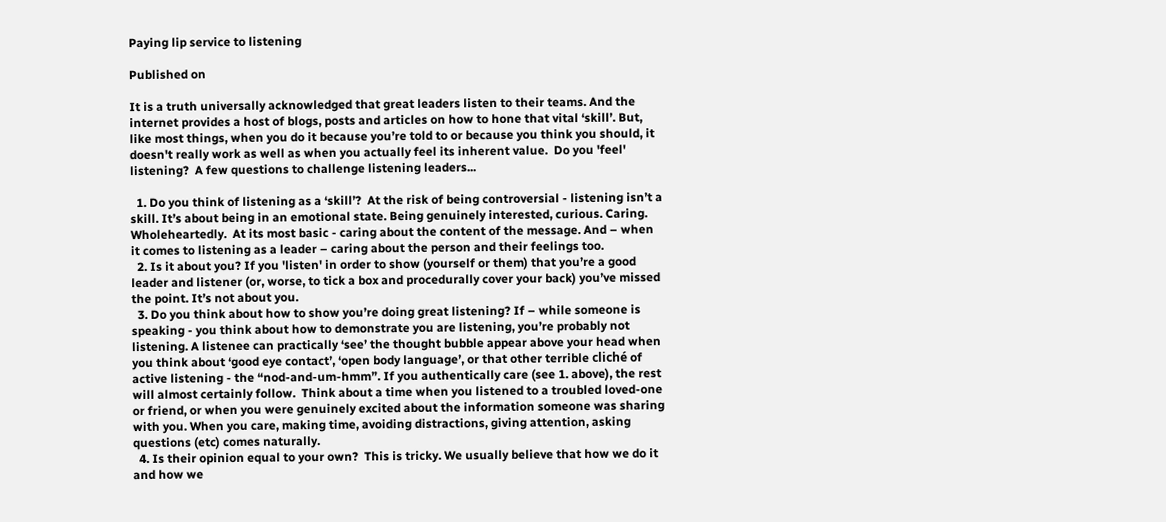Paying lip service to listening

Published on

It is a truth universally acknowledged that great leaders listen to their teams. And the internet provides a host of blogs, posts and articles on how to hone that vital ‘skill’. But, like most things, when you do it because you’re told to or because you think you should, it doesn't really work as well as when you actually feel its inherent value.  Do you 'feel' listening?  A few questions to challenge listening leaders...

  1. Do you think of listening as a ‘skill’?  At the risk of being controversial - listening isn’t a skill. It’s about being in an emotional state. Being genuinely interested, curious. Caring.  Wholeheartedly.  At its most basic - caring about the content of the message. And – when it comes to listening as a leader – caring about the person and their feelings too.
  2. Is it about you? If you 'listen' in order to show (yourself or them) that you’re a good leader and listener (or, worse, to tick a box and procedurally cover your back) you’ve missed the point. It’s not about you.
  3. Do you think about how to show you’re doing great listening? If – while someone is speaking - you think about how to demonstrate you are listening, you’re probably not listening. A listenee can practically ‘see’ the thought bubble appear above your head when you think about ‘good eye contact’, ‘open body language’, or that other terrible cliché of active listening - the “nod-and-um-hmm”. If you authentically care (see 1. above), the rest will almost certainly follow.  Think about a time when you listened to a troubled loved-one or friend, or when you were genuinely excited about the information someone was sharing with you. When you care, making time, avoiding distractions, giving attention, asking questions (etc) comes naturally.
  4. Is their opinion equal to your own?  This is tricky. We usually believe that how we do it and how we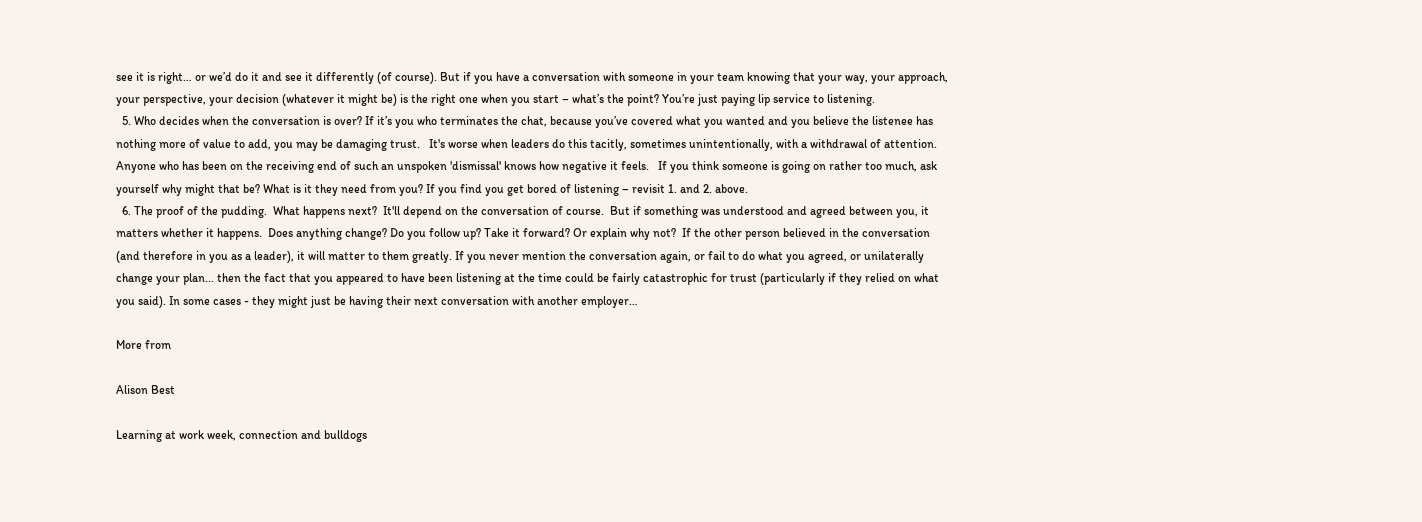see it is right… or we’d do it and see it differently (of course). But if you have a conversation with someone in your team knowing that your way, your approach, your perspective, your decision (whatever it might be) is the right one when you start – what’s the point? You’re just paying lip service to listening.
  5. Who decides when the conversation is over? If it’s you who terminates the chat, because you’ve covered what you wanted and you believe the listenee has nothing more of value to add, you may be damaging trust.   It's worse when leaders do this tacitly, sometimes unintentionally, with a withdrawal of attention.  Anyone who has been on the receiving end of such an unspoken 'dismissal' knows how negative it feels.   If you think someone is going on rather too much, ask yourself why might that be? What is it they need from you? If you find you get bored of listening – revisit 1. and 2. above.
  6. The proof of the pudding.  What happens next?  It'll depend on the conversation of course.  But if something was understood and agreed between you, it matters whether it happens.  Does anything change? Do you follow up? Take it forward? Or explain why not?  If the other person believed in the conversation (and therefore in you as a leader), it will matter to them greatly. If you never mention the conversation again, or fail to do what you agreed, or unilaterally change your plan... then the fact that you appeared to have been listening at the time could be fairly catastrophic for trust (particularly if they relied on what you said). In some cases - they might just be having their next conversation with another employer…

More from

Alison Best

Learning at work week, connection and bulldogs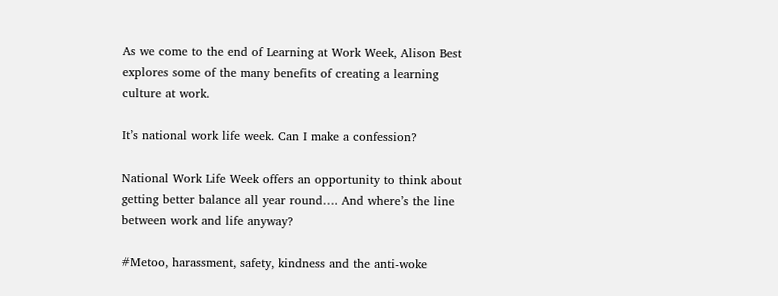As we come to the end of Learning at Work Week, Alison Best explores some of the many benefits of creating a learning culture at work.

It’s national work life week. Can I make a confession?

National Work Life Week offers an opportunity to think about getting better balance all year round…. And where’s the line between work and life anyway?

#Metoo, harassment, safety, kindness and the anti-woke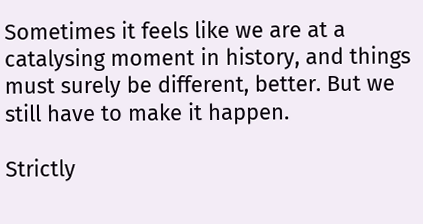Sometimes it feels like we are at a catalysing moment in history, and things must surely be different, better. But we still have to make it happen.

Strictly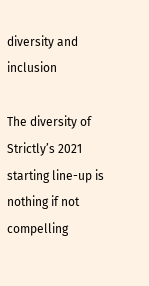diversity and inclusion

The diversity of Strictly’s 2021 starting line-up is nothing if not compelling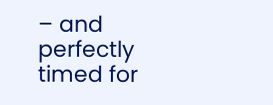– and perfectly timed for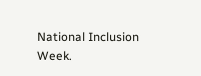National Inclusion Week.